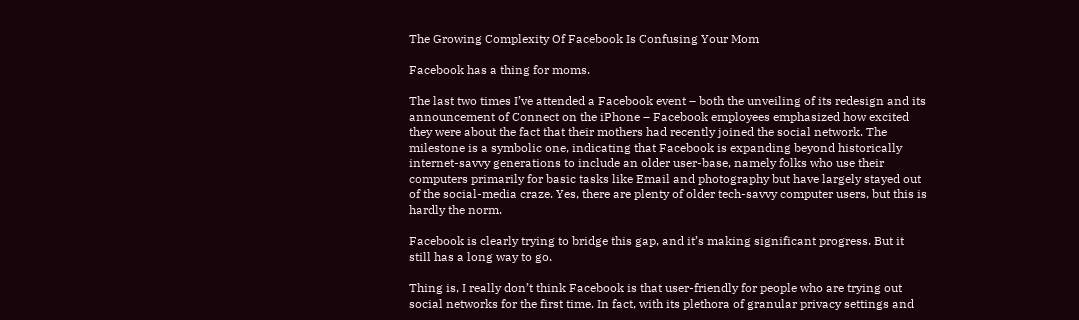The Growing Complexity Of Facebook Is Confusing Your Mom

Facebook has a thing for moms.

The last two times I’ve attended a Facebook event – both the unveiling of its redesign and its announcement of Connect on the iPhone – Facebook employees emphasized how excited they were about the fact that their mothers had recently joined the social network. The milestone is a symbolic one, indicating that Facebook is expanding beyond historically internet-savvy generations to include an older user-base, namely folks who use their computers primarily for basic tasks like Email and photography but have largely stayed out of the social-media craze. Yes, there are plenty of older tech-savvy computer users, but this is hardly the norm.

Facebook is clearly trying to bridge this gap, and it’s making significant progress. But it still has a long way to go.

Thing is, I really don’t think Facebook is that user-friendly for people who are trying out social networks for the first time. In fact, with its plethora of granular privacy settings and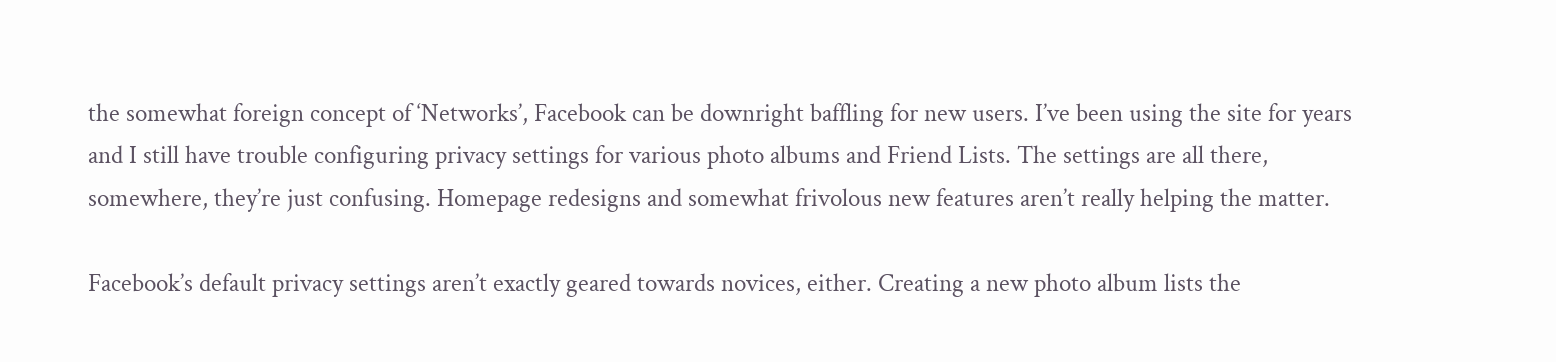the somewhat foreign concept of ‘Networks’, Facebook can be downright baffling for new users. I’ve been using the site for years and I still have trouble configuring privacy settings for various photo albums and Friend Lists. The settings are all there, somewhere, they’re just confusing. Homepage redesigns and somewhat frivolous new features aren’t really helping the matter.

Facebook’s default privacy settings aren’t exactly geared towards novices, either. Creating a new photo album lists the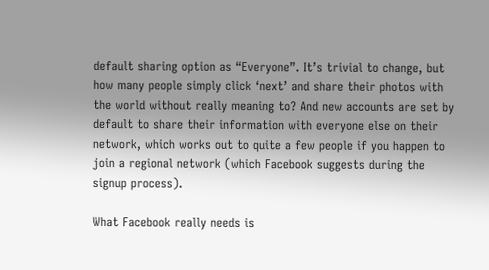default sharing option as “Everyone”. It’s trivial to change, but how many people simply click ‘next’ and share their photos with the world without really meaning to? And new accounts are set by default to share their information with everyone else on their network, which works out to quite a few people if you happen to join a regional network (which Facebook suggests during the signup process).

What Facebook really needs is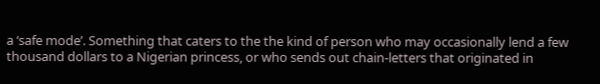a ‘safe mode’. Something that caters to the the kind of person who may occasionally lend a few thousand dollars to a Nigerian princess, or who sends out chain-letters that originated in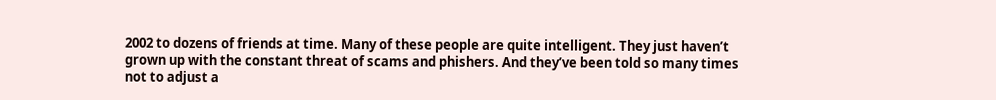2002 to dozens of friends at time. Many of these people are quite intelligent. They just haven’t grown up with the constant threat of scams and phishers. And they’ve been told so many times not to adjust a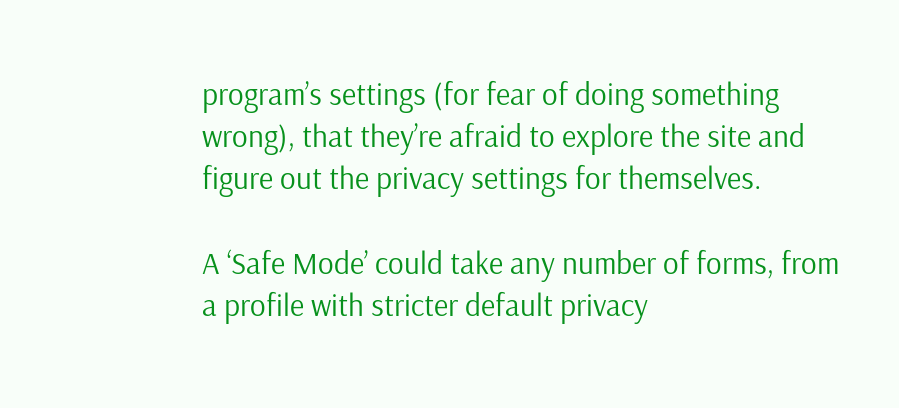program’s settings (for fear of doing something wrong), that they’re afraid to explore the site and figure out the privacy settings for themselves.

A ‘Safe Mode’ could take any number of forms, from a profile with stricter default privacy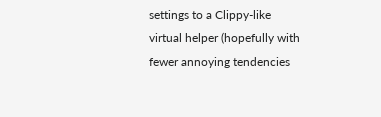settings to a Clippy-like virtual helper (hopefully with fewer annoying tendencies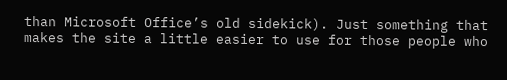than Microsoft Office’s old sidekick). Just something that makes the site a little easier to use for those people who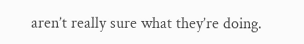aren’t really sure what they’re doing.